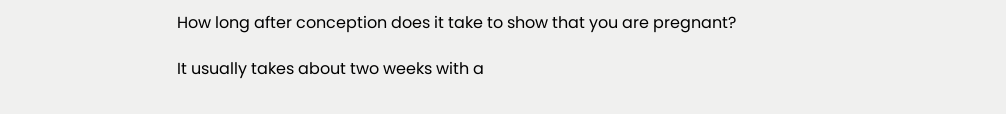How long after conception does it take to show that you are pregnant?

It usually takes about two weeks with a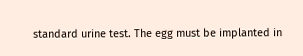standard urine test. The egg must be implanted in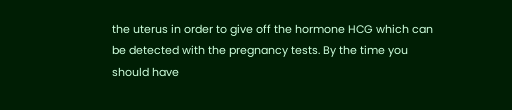the uterus in order to give off the hormone HCG which can be detected with the pregnancy tests. By the time you should have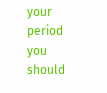your period you should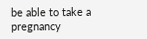be able to take a pregnancy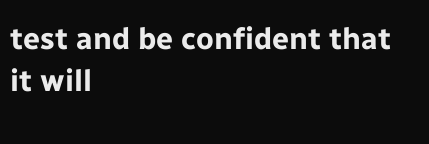test and be confident that it will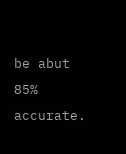be abut 85% accurate.